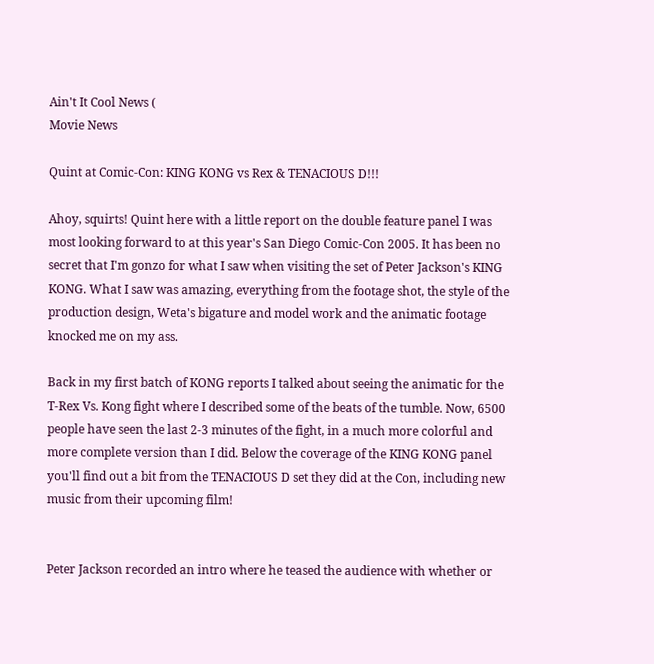Ain't It Cool News (
Movie News

Quint at Comic-Con: KING KONG vs Rex & TENACIOUS D!!!

Ahoy, squirts! Quint here with a little report on the double feature panel I was most looking forward to at this year's San Diego Comic-Con 2005. It has been no secret that I'm gonzo for what I saw when visiting the set of Peter Jackson's KING KONG. What I saw was amazing, everything from the footage shot, the style of the production design, Weta's bigature and model work and the animatic footage knocked me on my ass.

Back in my first batch of KONG reports I talked about seeing the animatic for the T-Rex Vs. Kong fight where I described some of the beats of the tumble. Now, 6500 people have seen the last 2-3 minutes of the fight, in a much more colorful and more complete version than I did. Below the coverage of the KING KONG panel you'll find out a bit from the TENACIOUS D set they did at the Con, including new music from their upcoming film!


Peter Jackson recorded an intro where he teased the audience with whether or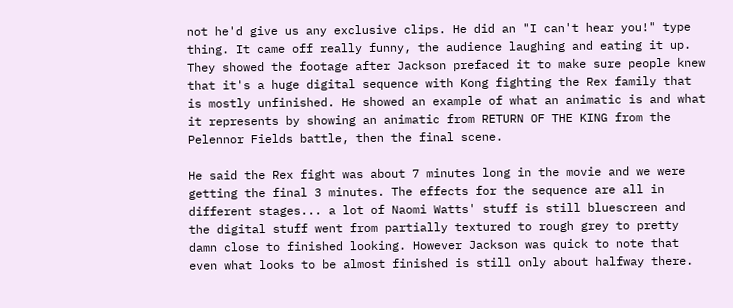not he'd give us any exclusive clips. He did an "I can't hear you!" type thing. It came off really funny, the audience laughing and eating it up. They showed the footage after Jackson prefaced it to make sure people knew that it's a huge digital sequence with Kong fighting the Rex family that is mostly unfinished. He showed an example of what an animatic is and what it represents by showing an animatic from RETURN OF THE KING from the Pelennor Fields battle, then the final scene.

He said the Rex fight was about 7 minutes long in the movie and we were getting the final 3 minutes. The effects for the sequence are all in different stages... a lot of Naomi Watts' stuff is still bluescreen and the digital stuff went from partially textured to rough grey to pretty damn close to finished looking. However Jackson was quick to note that even what looks to be almost finished is still only about halfway there.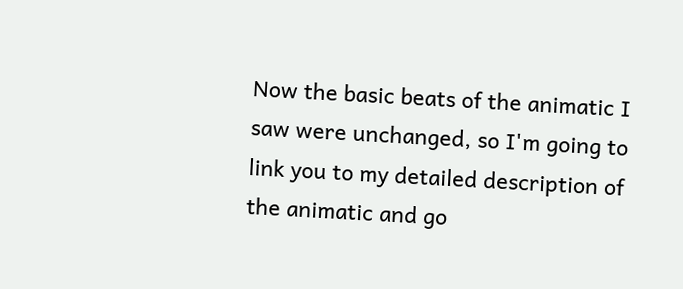Now the basic beats of the animatic I saw were unchanged, so I'm going to link you to my detailed description of the animatic and go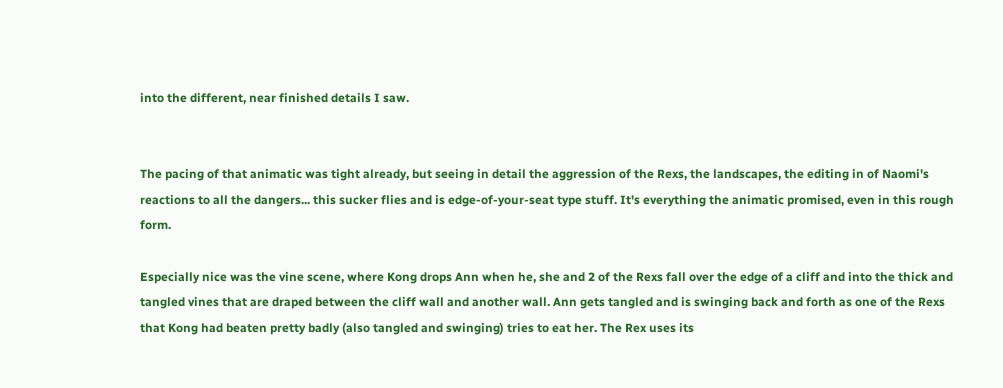into the different, near finished details I saw.


The pacing of that animatic was tight already, but seeing in detail the aggression of the Rexs, the landscapes, the editing in of Naomi's reactions to all the dangers... this sucker flies and is edge-of-your-seat type stuff. It's everything the animatic promised, even in this rough form.

Especially nice was the vine scene, where Kong drops Ann when he, she and 2 of the Rexs fall over the edge of a cliff and into the thick and tangled vines that are draped between the cliff wall and another wall. Ann gets tangled and is swinging back and forth as one of the Rexs that Kong had beaten pretty badly (also tangled and swinging) tries to eat her. The Rex uses its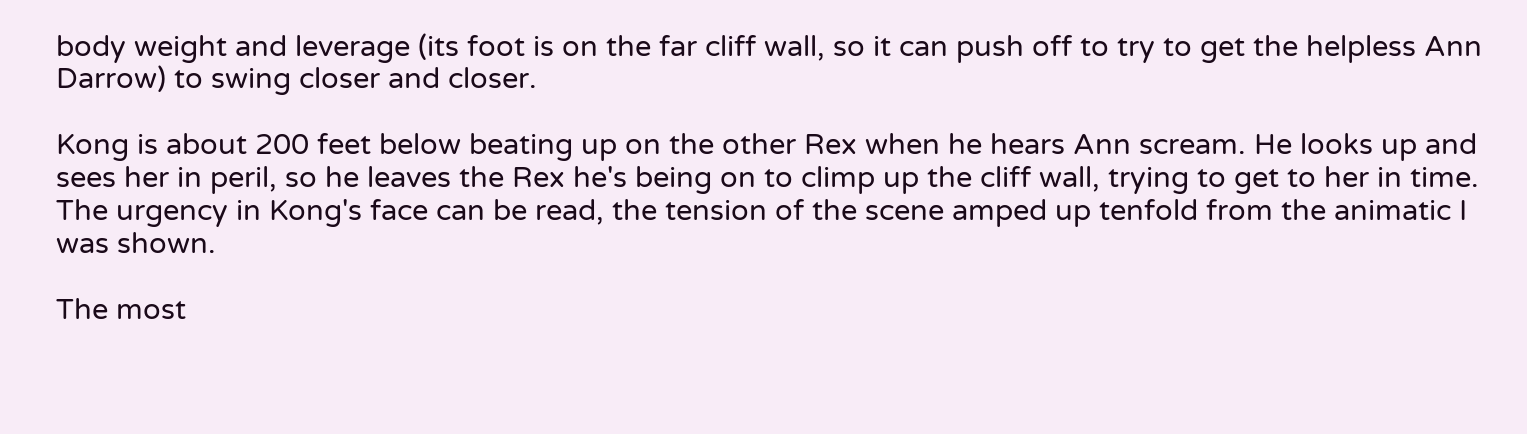body weight and leverage (its foot is on the far cliff wall, so it can push off to try to get the helpless Ann Darrow) to swing closer and closer.

Kong is about 200 feet below beating up on the other Rex when he hears Ann scream. He looks up and sees her in peril, so he leaves the Rex he's being on to climp up the cliff wall, trying to get to her in time. The urgency in Kong's face can be read, the tension of the scene amped up tenfold from the animatic I was shown.

The most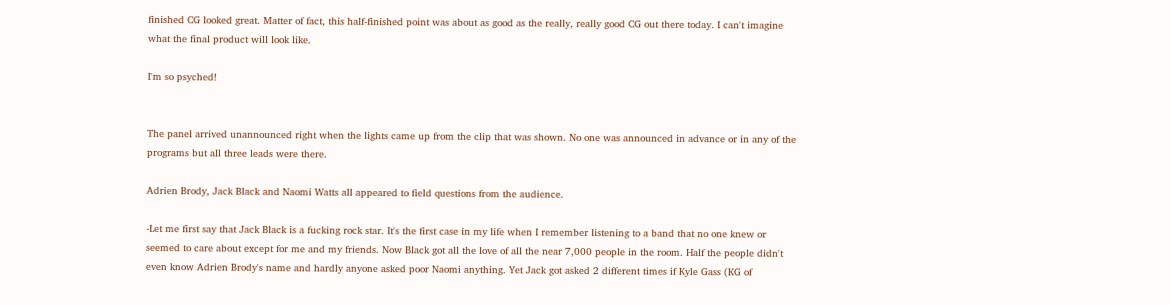finished CG looked great. Matter of fact, this half-finished point was about as good as the really, really good CG out there today. I can't imagine what the final product will look like.

I'm so psyched!


The panel arrived unannounced right when the lights came up from the clip that was shown. No one was announced in advance or in any of the programs but all three leads were there.

Adrien Brody, Jack Black and Naomi Watts all appeared to field questions from the audience.

-Let me first say that Jack Black is a fucking rock star. It's the first case in my life when I remember listening to a band that no one knew or seemed to care about except for me and my friends. Now Black got all the love of all the near 7,000 people in the room. Half the people didn't even know Adrien Brody's name and hardly anyone asked poor Naomi anything. Yet Jack got asked 2 different times if Kyle Gass (KG of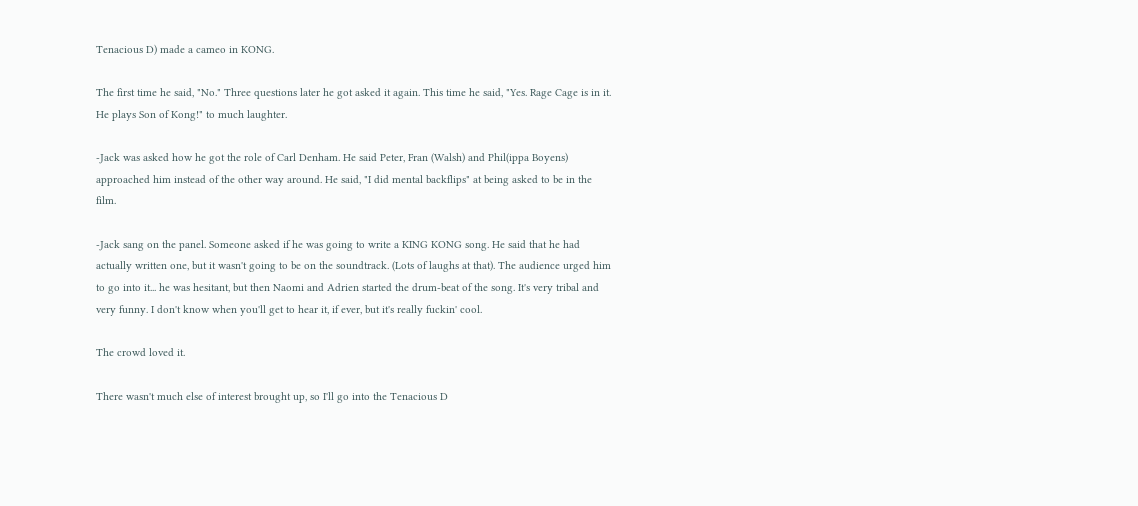Tenacious D) made a cameo in KONG.

The first time he said, "No." Three questions later he got asked it again. This time he said, "Yes. Rage Cage is in it. He plays Son of Kong!" to much laughter.

-Jack was asked how he got the role of Carl Denham. He said Peter, Fran (Walsh) and Phil(ippa Boyens) approached him instead of the other way around. He said, "I did mental backflips" at being asked to be in the film.

-Jack sang on the panel. Someone asked if he was going to write a KING KONG song. He said that he had actually written one, but it wasn't going to be on the soundtrack. (Lots of laughs at that). The audience urged him to go into it... he was hesitant, but then Naomi and Adrien started the drum-beat of the song. It's very tribal and very funny. I don't know when you'll get to hear it, if ever, but it's really fuckin' cool.

The crowd loved it.

There wasn't much else of interest brought up, so I'll go into the Tenacious D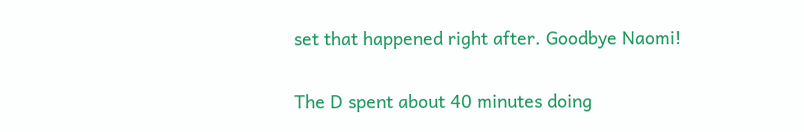set that happened right after. Goodbye Naomi!


The D spent about 40 minutes doing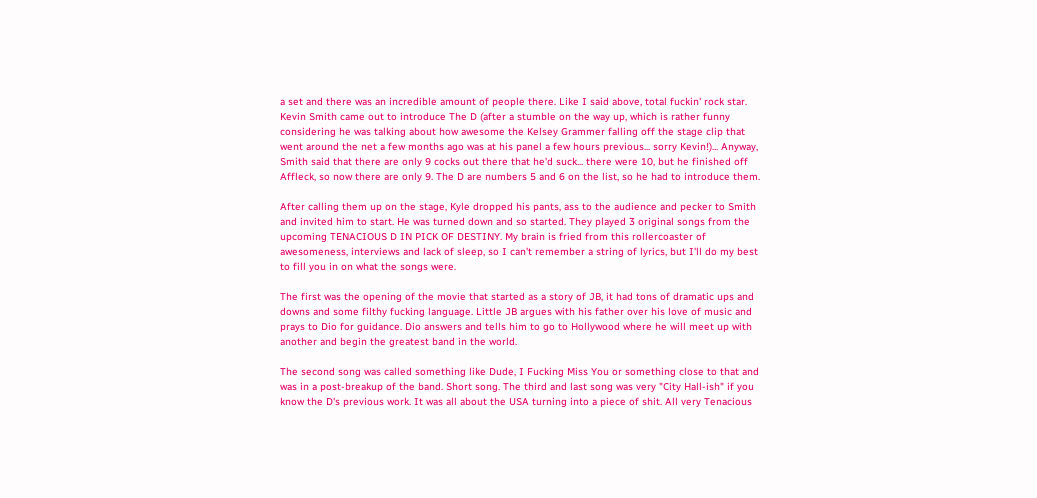a set and there was an incredible amount of people there. Like I said above, total fuckin' rock star. Kevin Smith came out to introduce The D (after a stumble on the way up, which is rather funny considering he was talking about how awesome the Kelsey Grammer falling off the stage clip that went around the net a few months ago was at his panel a few hours previous... sorry Kevin!)... Anyway, Smith said that there are only 9 cocks out there that he'd suck... there were 10, but he finished off Affleck, so now there are only 9. The D are numbers 5 and 6 on the list, so he had to introduce them.

After calling them up on the stage, Kyle dropped his pants, ass to the audience and pecker to Smith and invited him to start. He was turned down and so started. They played 3 original songs from the upcoming TENACIOUS D IN PICK OF DESTINY. My brain is fried from this rollercoaster of awesomeness, interviews and lack of sleep, so I can't remember a string of lyrics, but I'll do my best to fill you in on what the songs were.

The first was the opening of the movie that started as a story of JB, it had tons of dramatic ups and downs and some filthy fucking language. Little JB argues with his father over his love of music and prays to Dio for guidance. Dio answers and tells him to go to Hollywood where he will meet up with another and begin the greatest band in the world.

The second song was called something like Dude, I Fucking Miss You or something close to that and was in a post-breakup of the band. Short song. The third and last song was very "City Hall-ish" if you know the D's previous work. It was all about the USA turning into a piece of shit. All very Tenacious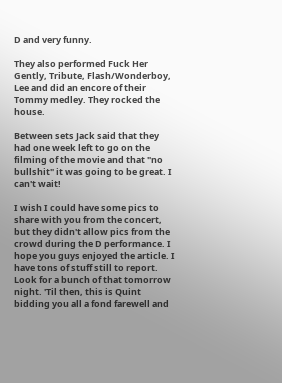D and very funny.

They also performed Fuck Her Gently, Tribute, Flash/Wonderboy, Lee and did an encore of their Tommy medley. They rocked the house.

Between sets Jack said that they had one week left to go on the filming of the movie and that "no bullshit" it was going to be great. I can't wait!

I wish I could have some pics to share with you from the concert, but they didn't allow pics from the crowd during the D performance. I hope you guys enjoyed the article. I have tons of stuff still to report. Look for a bunch of that tomorrow night. 'Til then, this is Quint bidding you all a fond farewell and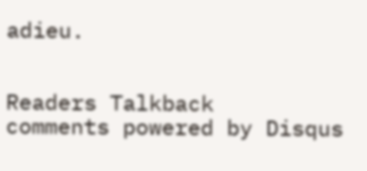adieu.


Readers Talkback
comments powered by Disqus